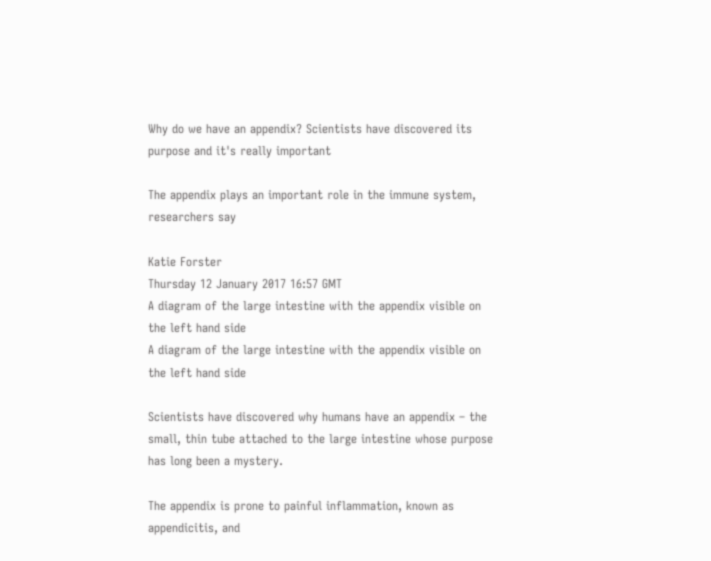Why do we have an appendix? Scientists have discovered its purpose and it's really important

The appendix plays an important role in the immune system, researchers say

Katie Forster
Thursday 12 January 2017 16:57 GMT
A diagram of the large intestine with the appendix visible on the left hand side
A diagram of the large intestine with the appendix visible on the left hand side

Scientists have discovered why humans have an appendix – the small, thin tube attached to the large intestine whose purpose has long been a mystery.

The appendix is prone to painful inflammation, known as appendicitis, and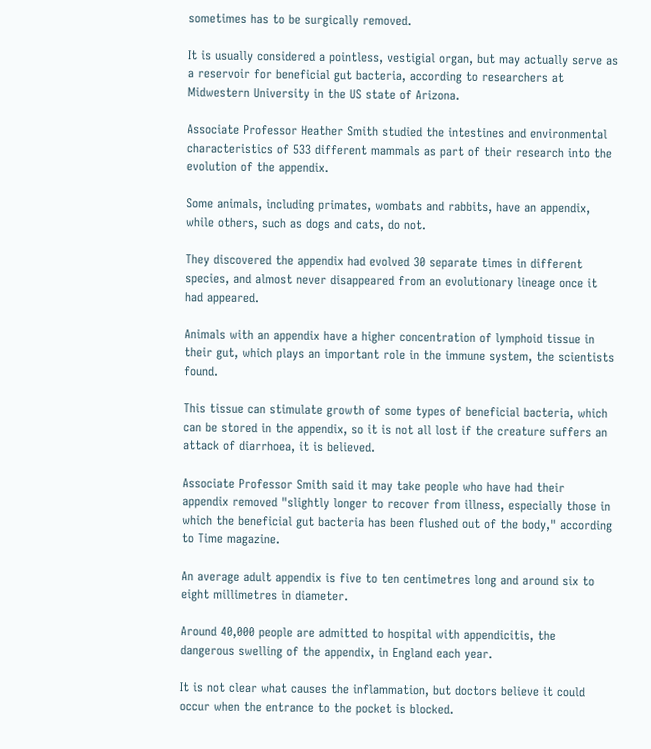sometimes has to be surgically removed.

It is usually considered a pointless, vestigial organ, but may actually serve as a reservoir for beneficial gut bacteria, according to researchers at Midwestern University in the US state of Arizona.

Associate Professor Heather Smith studied the intestines and environmental characteristics of 533 different mammals as part of their research into the evolution of the appendix.

Some animals, including primates, wombats and rabbits, have an appendix, while others, such as dogs and cats, do not.

They discovered the appendix had evolved 30 separate times in different species, and almost never disappeared from an evolutionary lineage once it had appeared.

Animals with an appendix have a higher concentration of lymphoid tissue in their gut, which plays an important role in the immune system, the scientists found.

This tissue can stimulate growth of some types of beneficial bacteria, which can be stored in the appendix, so it is not all lost if the creature suffers an attack of diarrhoea, it is believed.

Associate Professor Smith said it may take people who have had their appendix removed "slightly longer to recover from illness, especially those in which the beneficial gut bacteria has been flushed out of the body," according to Time magazine.

An average adult appendix is five to ten centimetres long and around six to eight millimetres in diameter.

Around 40,000 people are admitted to hospital with appendicitis, the dangerous swelling of the appendix, in England each year.

It is not clear what causes the inflammation, but doctors believe it could occur when the entrance to the pocket is blocked.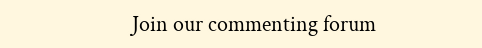Join our commenting forum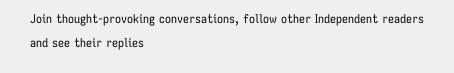Join thought-provoking conversations, follow other Independent readers and see their replies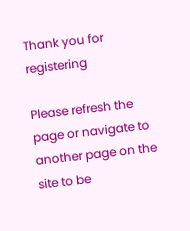Thank you for registering

Please refresh the page or navigate to another page on the site to be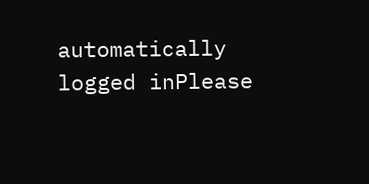automatically logged inPlease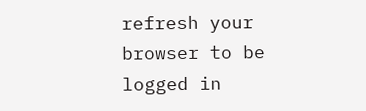refresh your browser to be logged in